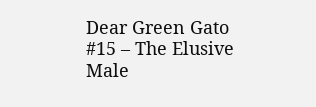Dear Green Gato #15 – The Elusive Male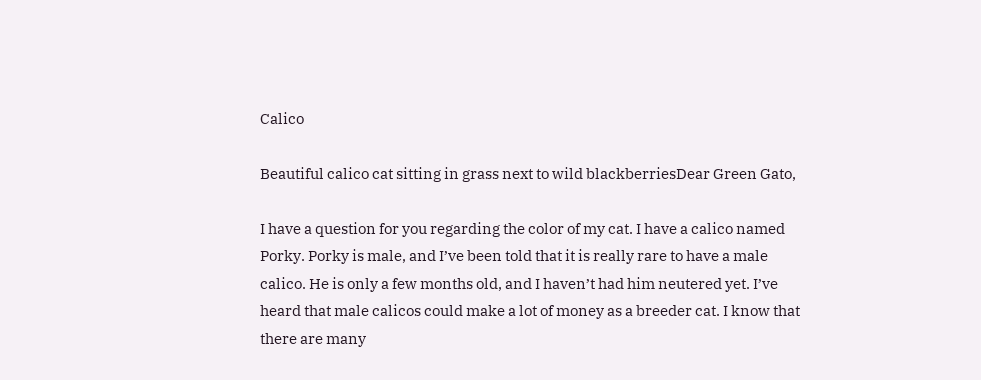Calico

Beautiful calico cat sitting in grass next to wild blackberriesDear Green Gato,

I have a question for you regarding the color of my cat. I have a calico named Porky. Porky is male, and I’ve been told that it is really rare to have a male calico. He is only a few months old, and I haven’t had him neutered yet. I’ve heard that male calicos could make a lot of money as a breeder cat. I know that there are many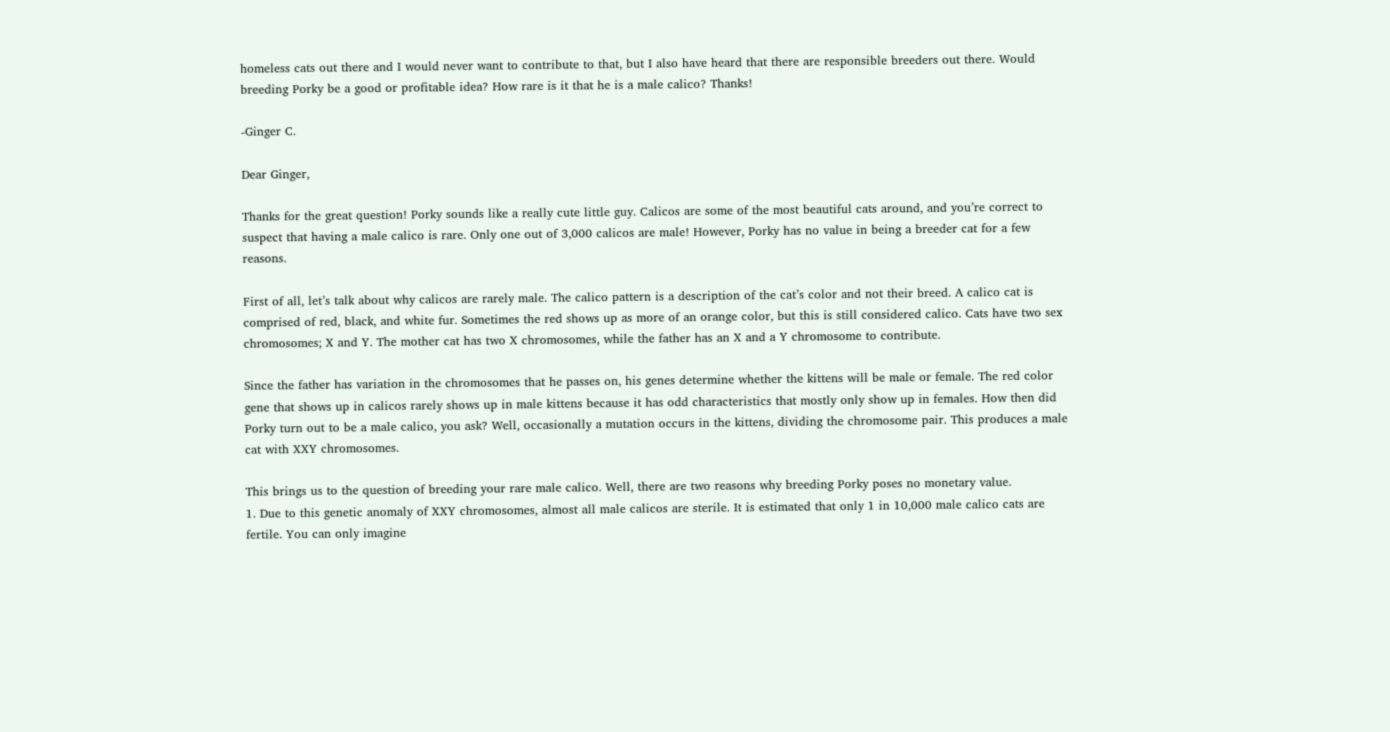homeless cats out there and I would never want to contribute to that, but I also have heard that there are responsible breeders out there. Would breeding Porky be a good or profitable idea? How rare is it that he is a male calico? Thanks!

-Ginger C.

Dear Ginger,

Thanks for the great question! Porky sounds like a really cute little guy. Calicos are some of the most beautiful cats around, and you’re correct to suspect that having a male calico is rare. Only one out of 3,000 calicos are male! However, Porky has no value in being a breeder cat for a few reasons.

First of all, let’s talk about why calicos are rarely male. The calico pattern is a description of the cat’s color and not their breed. A calico cat is comprised of red, black, and white fur. Sometimes the red shows up as more of an orange color, but this is still considered calico. Cats have two sex chromosomes; X and Y. The mother cat has two X chromosomes, while the father has an X and a Y chromosome to contribute.

Since the father has variation in the chromosomes that he passes on, his genes determine whether the kittens will be male or female. The red color gene that shows up in calicos rarely shows up in male kittens because it has odd characteristics that mostly only show up in females. How then did Porky turn out to be a male calico, you ask? Well, occasionally a mutation occurs in the kittens, dividing the chromosome pair. This produces a male cat with XXY chromosomes.

This brings us to the question of breeding your rare male calico. Well, there are two reasons why breeding Porky poses no monetary value.
1. Due to this genetic anomaly of XXY chromosomes, almost all male calicos are sterile. It is estimated that only 1 in 10,000 male calico cats are fertile. You can only imagine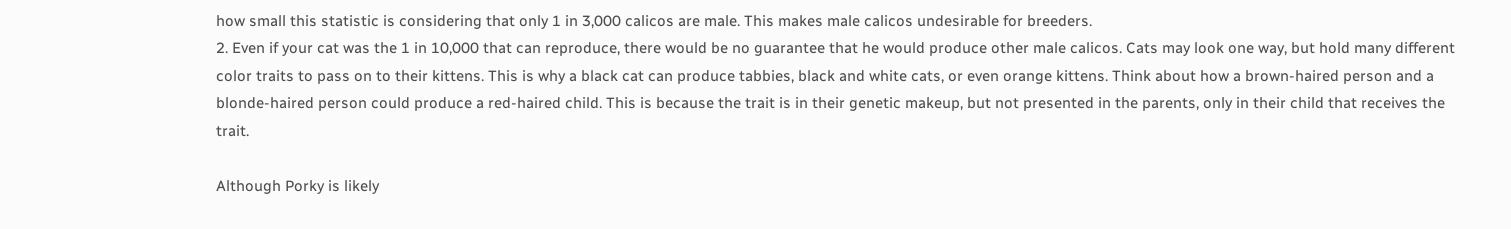how small this statistic is considering that only 1 in 3,000 calicos are male. This makes male calicos undesirable for breeders.
2. Even if your cat was the 1 in 10,000 that can reproduce, there would be no guarantee that he would produce other male calicos. Cats may look one way, but hold many different color traits to pass on to their kittens. This is why a black cat can produce tabbies, black and white cats, or even orange kittens. Think about how a brown-haired person and a blonde-haired person could produce a red-haired child. This is because the trait is in their genetic makeup, but not presented in the parents, only in their child that receives the trait.

Although Porky is likely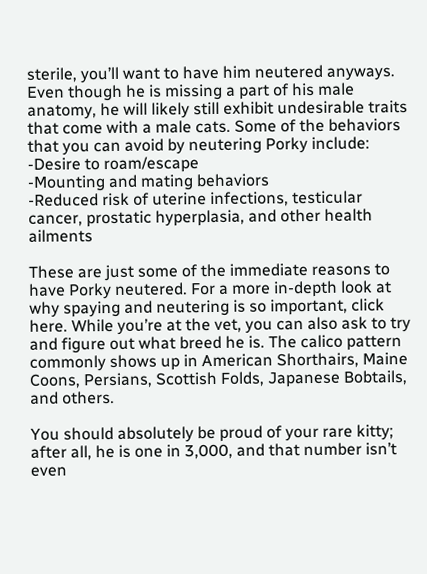sterile, you’ll want to have him neutered anyways. Even though he is missing a part of his male anatomy, he will likely still exhibit undesirable traits that come with a male cats. Some of the behaviors that you can avoid by neutering Porky include:
-Desire to roam/escape
-Mounting and mating behaviors
-Reduced risk of uterine infections, testicular cancer, prostatic hyperplasia, and other health ailments

These are just some of the immediate reasons to have Porky neutered. For a more in-depth look at why spaying and neutering is so important, click here. While you’re at the vet, you can also ask to try and figure out what breed he is. The calico pattern commonly shows up in American Shorthairs, Maine Coons, Persians, Scottish Folds, Japanese Bobtails, and others.

You should absolutely be proud of your rare kitty; after all, he is one in 3,000, and that number isn’t even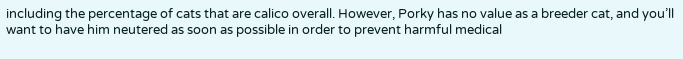including the percentage of cats that are calico overall. However, Porky has no value as a breeder cat, and you’ll want to have him neutered as soon as possible in order to prevent harmful medical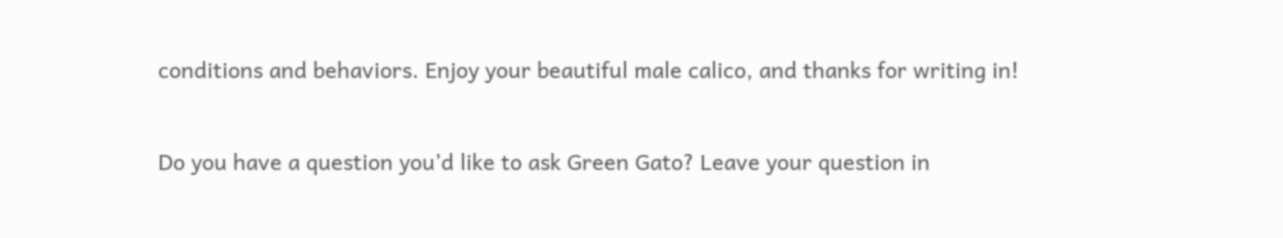conditions and behaviors. Enjoy your beautiful male calico, and thanks for writing in!


Do you have a question you’d like to ask Green Gato? Leave your question in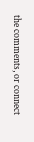the comments, or connect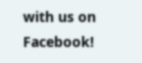with us on Facebook!